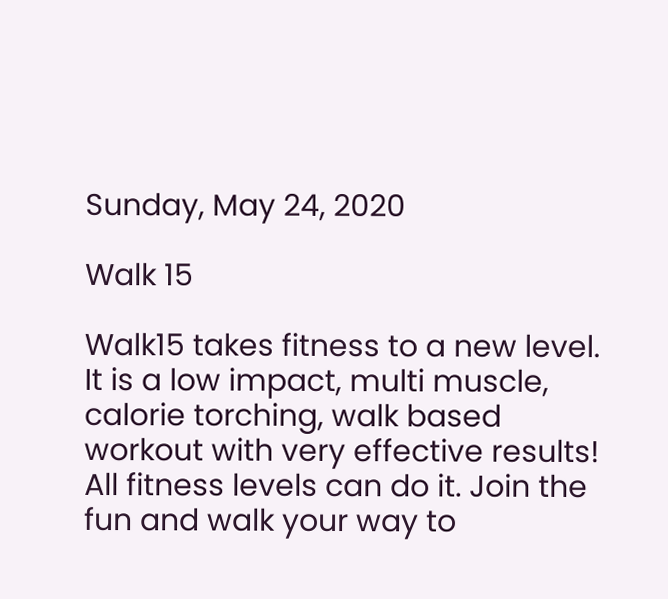Sunday, May 24, 2020

Walk 15

Walk15 takes fitness to a new level. It is a low impact, multi muscle, calorie torching, walk based workout with very effective results! All fitness levels can do it. Join the fun and walk your way to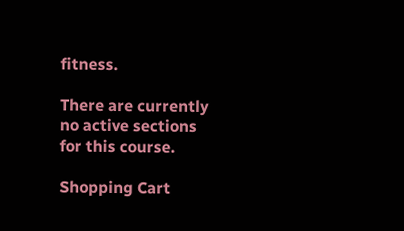fitness.

There are currently no active sections for this course.

Shopping Cart